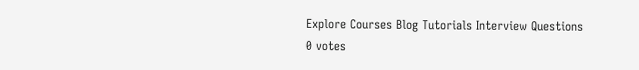Explore Courses Blog Tutorials Interview Questions
0 votes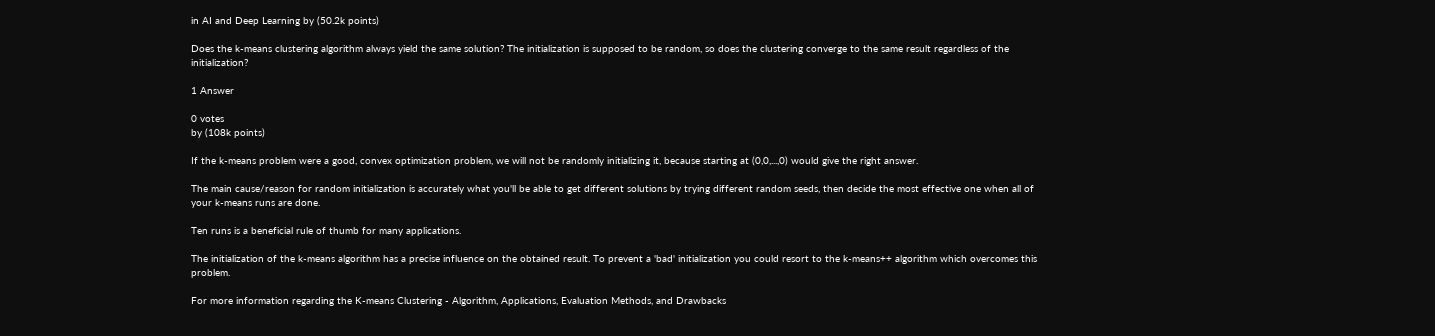in AI and Deep Learning by (50.2k points)

Does the k-means clustering algorithm always yield the same solution? The initialization is supposed to be random, so does the clustering converge to the same result regardless of the initialization?

1 Answer

0 votes
by (108k points)

If the k-means problem were a good, convex optimization problem, we will not be randomly initializing it, because starting at (0,0,...,0) would give the right answer.

The main cause/reason for random initialization is accurately what you'll be able to get different solutions by trying different random seeds, then decide the most effective one when all of your k-means runs are done.

Ten runs is a beneficial rule of thumb for many applications.

The initialization of the k-means algorithm has a precise influence on the obtained result. To prevent a 'bad' initialization you could resort to the k-means++ algorithm which overcomes this problem.

For more information regarding the K-means Clustering - Algorithm, Applications, Evaluation Methods, and Drawbacks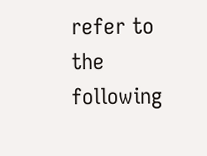refer to the following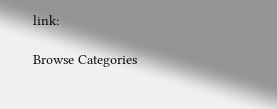link:

Browse Categories